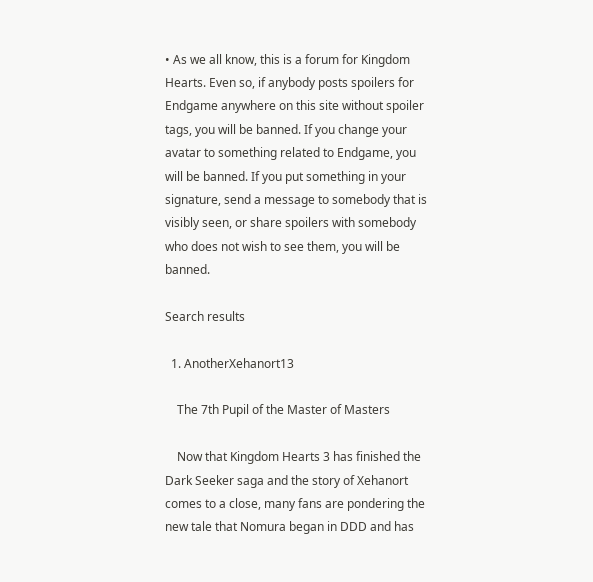• As we all know, this is a forum for Kingdom Hearts. Even so, if anybody posts spoilers for Endgame anywhere on this site without spoiler tags, you will be banned. If you change your avatar to something related to Endgame, you will be banned. If you put something in your signature, send a message to somebody that is visibly seen, or share spoilers with somebody who does not wish to see them, you will be banned.

Search results

  1. AnotherXehanort13

    The 7th Pupil of the Master of Masters

    Now that Kingdom Hearts 3 has finished the Dark Seeker saga and the story of Xehanort comes to a close, many fans are pondering the new tale that Nomura began in DDD and has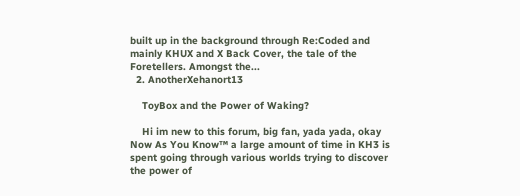built up in the background through Re:Coded and mainly KHUX and X Back Cover, the tale of the Foretellers. Amongst the...
  2. AnotherXehanort13

    ToyBox and the Power of Waking?

    Hi im new to this forum, big fan, yada yada, okay Now As You Know™ a large amount of time in KH3 is spent going through various worlds trying to discover the power of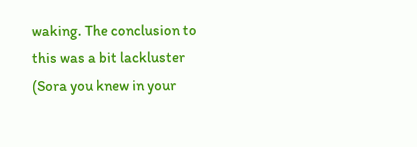waking. The conclusion to this was a bit lackluster (Sora you knew in your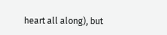heart all along), but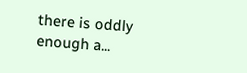there is oddly enough a...